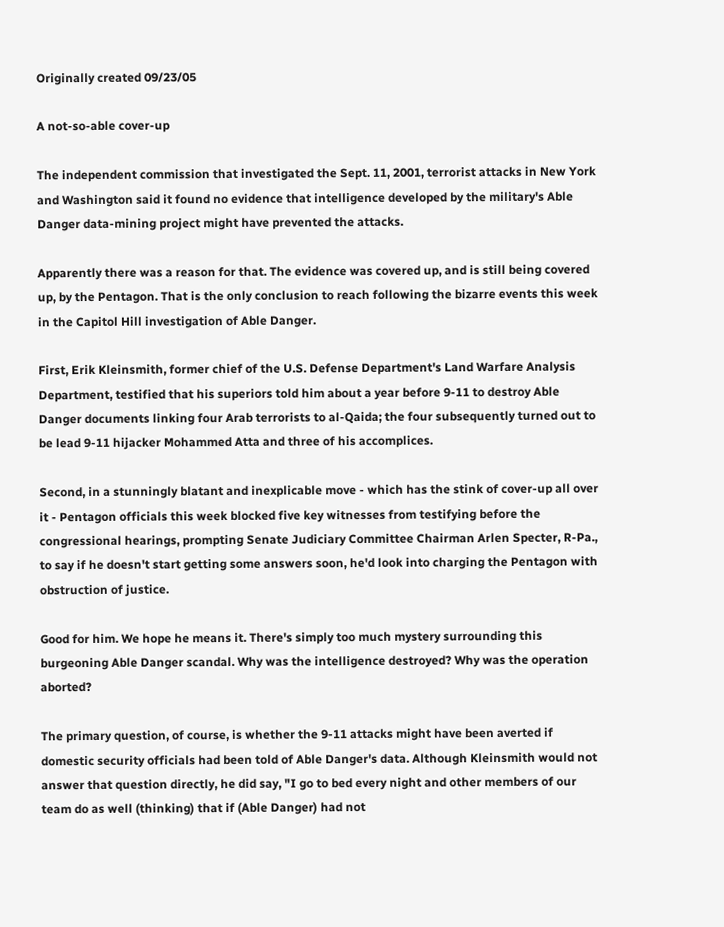Originally created 09/23/05

A not-so-able cover-up

The independent commission that investigated the Sept. 11, 2001, terrorist attacks in New York and Washington said it found no evidence that intelligence developed by the military's Able Danger data-mining project might have prevented the attacks.

Apparently there was a reason for that. The evidence was covered up, and is still being covered up, by the Pentagon. That is the only conclusion to reach following the bizarre events this week in the Capitol Hill investigation of Able Danger.

First, Erik Kleinsmith, former chief of the U.S. Defense Department's Land Warfare Analysis Department, testified that his superiors told him about a year before 9-11 to destroy Able Danger documents linking four Arab terrorists to al-Qaida; the four subsequently turned out to be lead 9-11 hijacker Mohammed Atta and three of his accomplices.

Second, in a stunningly blatant and inexplicable move - which has the stink of cover-up all over it - Pentagon officials this week blocked five key witnesses from testifying before the congressional hearings, prompting Senate Judiciary Committee Chairman Arlen Specter, R-Pa., to say if he doesn't start getting some answers soon, he'd look into charging the Pentagon with obstruction of justice.

Good for him. We hope he means it. There's simply too much mystery surrounding this burgeoning Able Danger scandal. Why was the intelligence destroyed? Why was the operation aborted?

The primary question, of course, is whether the 9-11 attacks might have been averted if domestic security officials had been told of Able Danger's data. Although Kleinsmith would not answer that question directly, he did say, "I go to bed every night and other members of our team do as well (thinking) that if (Able Danger) had not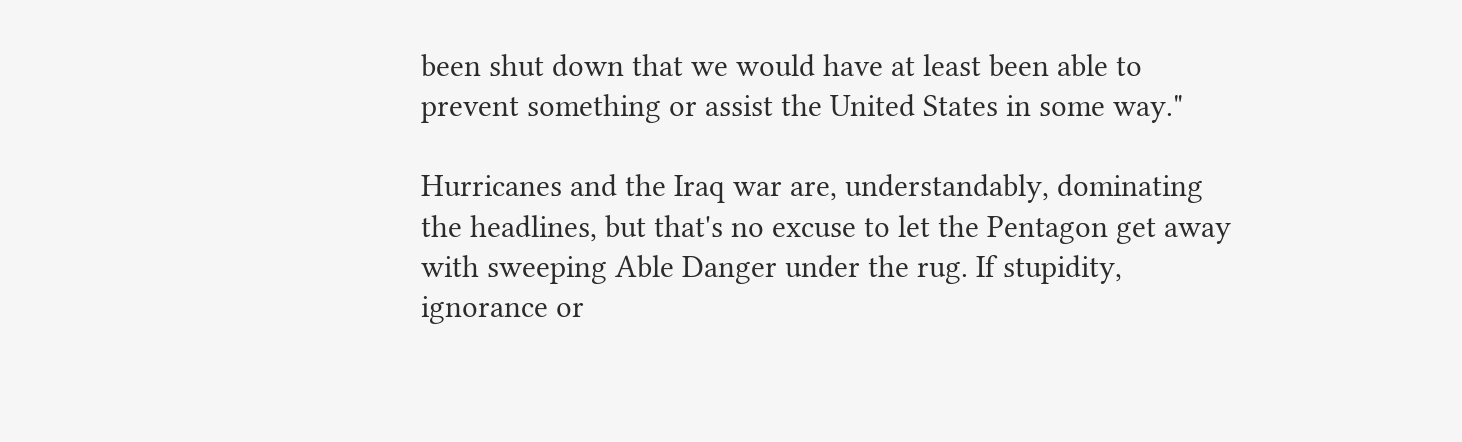been shut down that we would have at least been able to prevent something or assist the United States in some way."

Hurricanes and the Iraq war are, understandably, dominating the headlines, but that's no excuse to let the Pentagon get away with sweeping Able Danger under the rug. If stupidity, ignorance or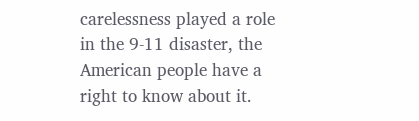carelessness played a role in the 9-11 disaster, the American people have a right to know about it.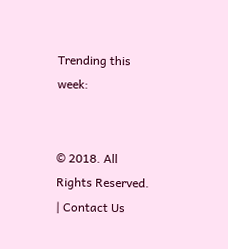Trending this week:


© 2018. All Rights Reserved.    | Contact Us